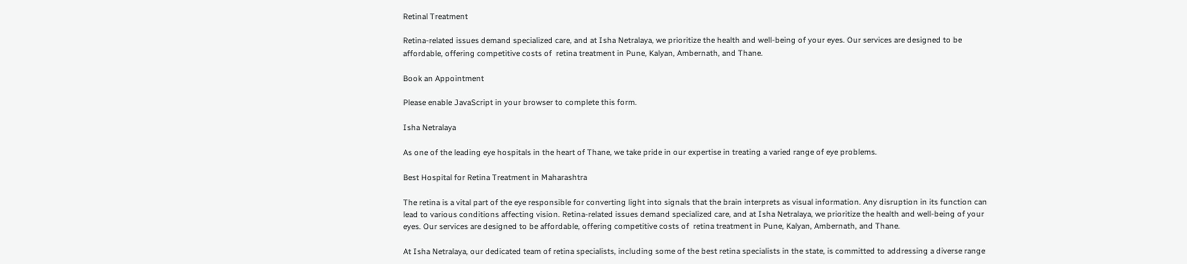Retinal Treatment

Retina-related issues demand specialized care, and at Isha Netralaya, we prioritize the health and well-being of your eyes. Our services are designed to be affordable, offering competitive costs of  retina treatment in Pune, Kalyan, Ambernath, and Thane.

Book an Appointment

Please enable JavaScript in your browser to complete this form.

Isha Netralaya

As one of the leading eye hospitals in the heart of Thane, we take pride in our expertise in treating a varied range of eye problems.

Best Hospital for Retina Treatment in Maharashtra

The retina is a vital part of the eye responsible for converting light into signals that the brain interprets as visual information. Any disruption in its function can lead to various conditions affecting vision. Retina-related issues demand specialized care, and at Isha Netralaya, we prioritize the health and well-being of your eyes. Our services are designed to be affordable, offering competitive costs of  retina treatment in Pune, Kalyan, Ambernath, and Thane.

At Isha Netralaya, our dedicated team of retina specialists, including some of the best retina specialists in the state, is committed to addressing a diverse range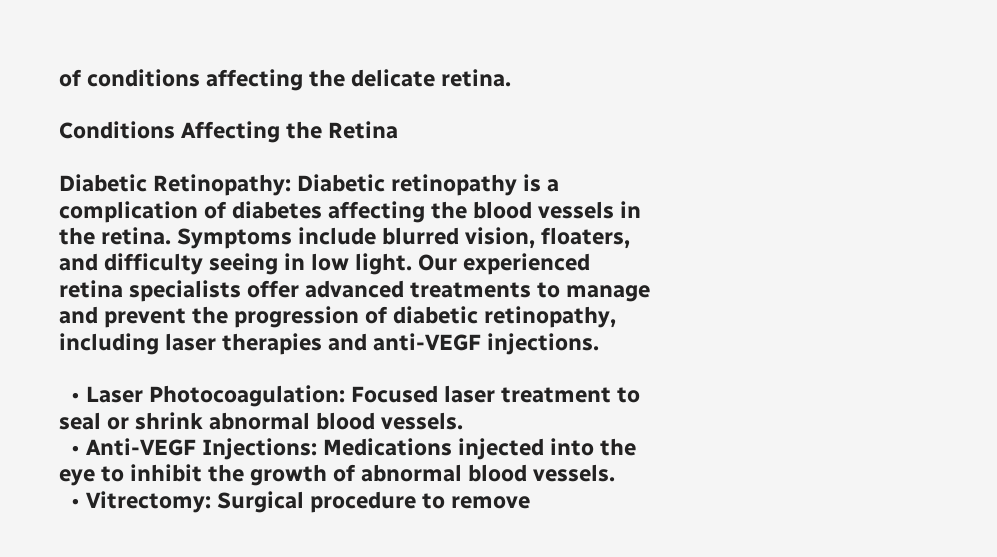of conditions affecting the delicate retina.

Conditions Affecting the Retina

Diabetic Retinopathy: Diabetic retinopathy is a complication of diabetes affecting the blood vessels in the retina. Symptoms include blurred vision, floaters, and difficulty seeing in low light. Our experienced retina specialists offer advanced treatments to manage and prevent the progression of diabetic retinopathy, including laser therapies and anti-VEGF injections.

  • Laser Photocoagulation: Focused laser treatment to seal or shrink abnormal blood vessels.
  • Anti-VEGF Injections: Medications injected into the eye to inhibit the growth of abnormal blood vessels.
  • Vitrectomy: Surgical procedure to remove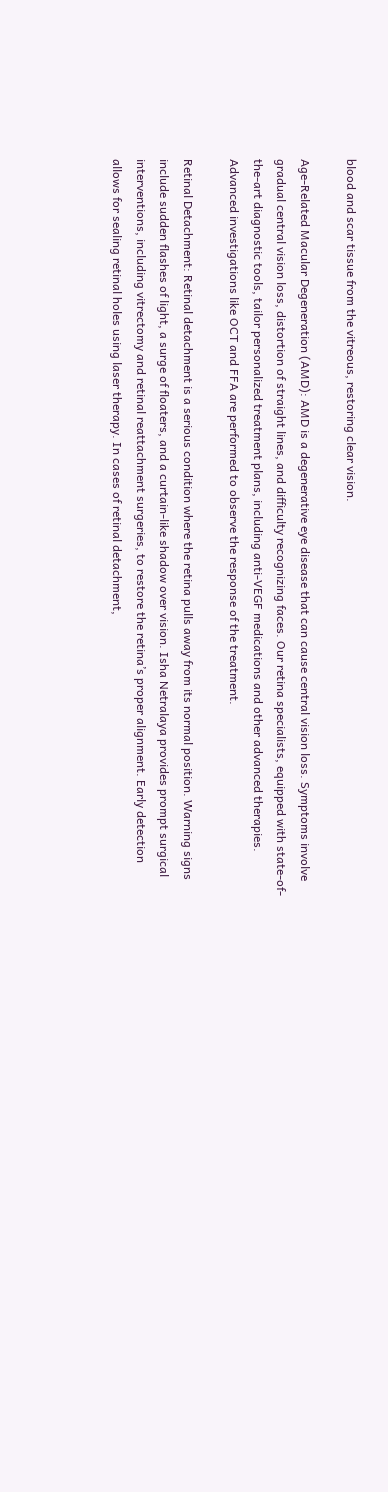blood and scar tissue from the vitreous, restoring clear vision.

Age-Related Macular Degeneration (AMD): AMD is a degenerative eye disease that can cause central vision loss. Symptoms involve gradual central vision loss, distortion of straight lines, and difficulty recognizing faces. Our retina specialists, equipped with state-of-the-art diagnostic tools, tailor personalized treatment plans, including anti-VEGF medications and other advanced therapies. Advanced investigations like OCT and FFA are performed to observe the response of the treatment.

Retinal Detachment: Retinal detachment is a serious condition where the retina pulls away from its normal position. Warning signs include sudden flashes of light, a surge of floaters, and a curtain-like shadow over vision. Isha Netralaya provides prompt surgical interventions, including vitrectomy and retinal reattachment surgeries, to restore the retina’s proper alignment. Early detection allows for sealing retinal holes using laser therapy. In cases of retinal detachment,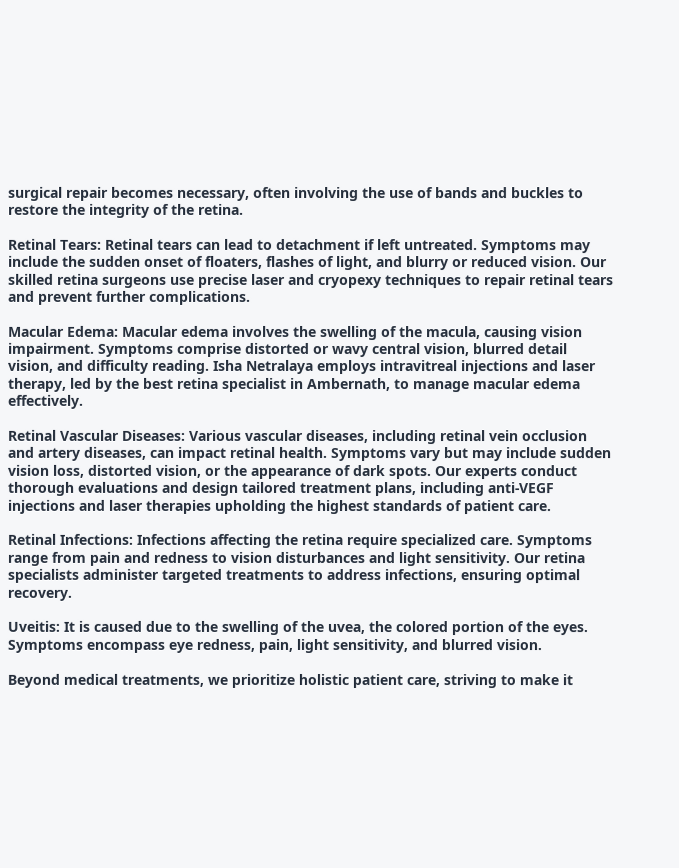surgical repair becomes necessary, often involving the use of bands and buckles to restore the integrity of the retina.

Retinal Tears: Retinal tears can lead to detachment if left untreated. Symptoms may include the sudden onset of floaters, flashes of light, and blurry or reduced vision. Our skilled retina surgeons use precise laser and cryopexy techniques to repair retinal tears and prevent further complications.

Macular Edema: Macular edema involves the swelling of the macula, causing vision impairment. Symptoms comprise distorted or wavy central vision, blurred detail vision, and difficulty reading. Isha Netralaya employs intravitreal injections and laser therapy, led by the best retina specialist in Ambernath, to manage macular edema effectively.

Retinal Vascular Diseases: Various vascular diseases, including retinal vein occlusion and artery diseases, can impact retinal health. Symptoms vary but may include sudden vision loss, distorted vision, or the appearance of dark spots. Our experts conduct thorough evaluations and design tailored treatment plans, including anti-VEGF injections and laser therapies upholding the highest standards of patient care.

Retinal Infections: Infections affecting the retina require specialized care. Symptoms range from pain and redness to vision disturbances and light sensitivity. Our retina specialists administer targeted treatments to address infections, ensuring optimal recovery.

Uveitis: It is caused due to the swelling of the uvea, the colored portion of the eyes. Symptoms encompass eye redness, pain, light sensitivity, and blurred vision.

Beyond medical treatments, we prioritize holistic patient care, striving to make it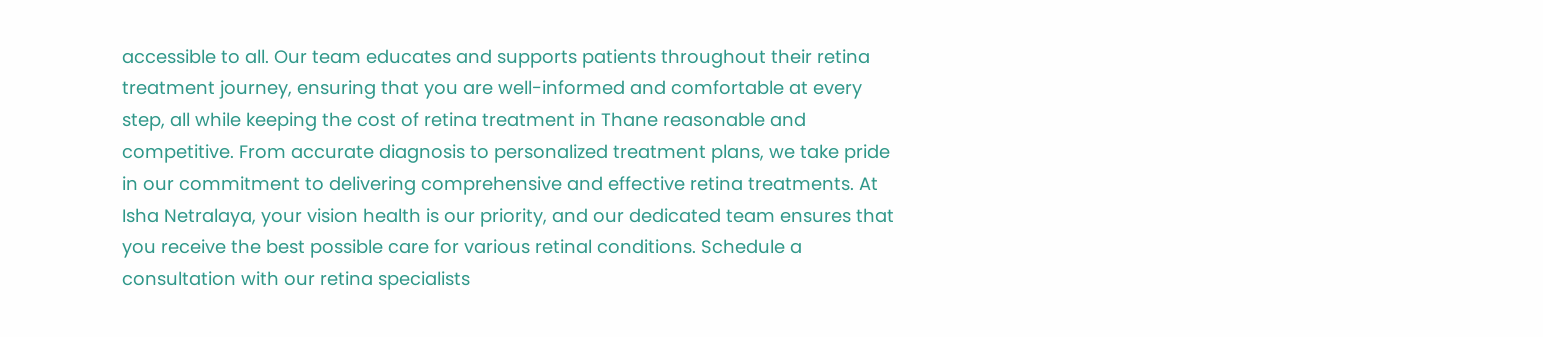accessible to all. Our team educates and supports patients throughout their retina treatment journey, ensuring that you are well-informed and comfortable at every step, all while keeping the cost of retina treatment in Thane reasonable and competitive. From accurate diagnosis to personalized treatment plans, we take pride in our commitment to delivering comprehensive and effective retina treatments. At Isha Netralaya, your vision health is our priority, and our dedicated team ensures that you receive the best possible care for various retinal conditions. Schedule a consultation with our retina specialists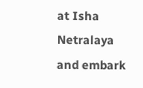at Isha Netralaya and embark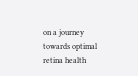on a journey towards optimal retina health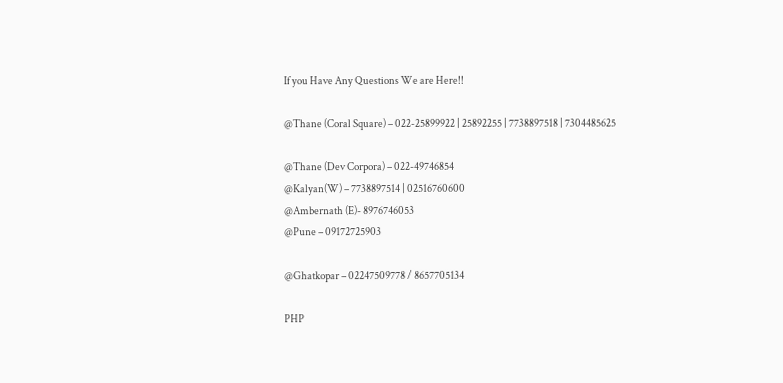If you Have Any Questions We are Here!!

@Thane (Coral Square) – 022-25899922 | 25892255 | 7738897518 | 7304485625

@Thane (Dev Corpora) – 022-49746854
@Kalyan(W) – 7738897514 | 02516760600
@Ambernath (E)- 8976746053
@Pune – 09172725903

@Ghatkopar – 02247509778 / 8657705134

PHP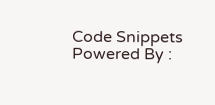Code Snippets Powered By :